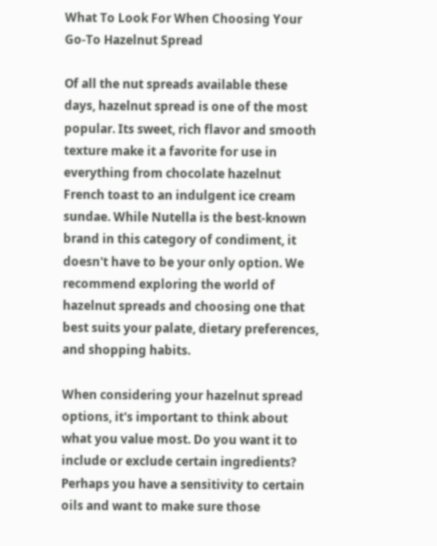What To Look For When Choosing Your Go-To Hazelnut Spread

Of all the nut spreads available these days, hazelnut spread is one of the most popular. Its sweet, rich flavor and smooth texture make it a favorite for use in everything from chocolate hazelnut French toast to an indulgent ice cream sundae. While Nutella is the best-known brand in this category of condiment, it doesn't have to be your only option. We recommend exploring the world of hazelnut spreads and choosing one that best suits your palate, dietary preferences, and shopping habits.

When considering your hazelnut spread options, it's important to think about what you value most. Do you want it to include or exclude certain ingredients? Perhaps you have a sensitivity to certain oils and want to make sure those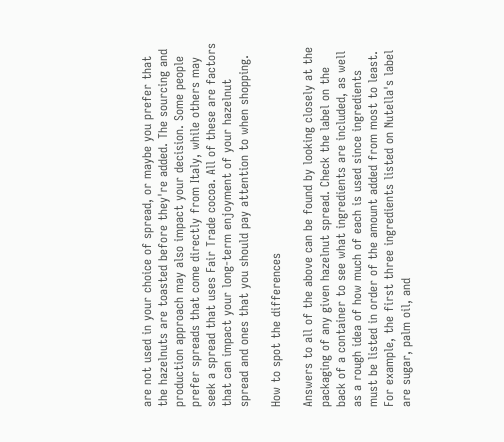are not used in your choice of spread, or maybe you prefer that the hazelnuts are toasted before they're added. The sourcing and production approach may also impact your decision. Some people prefer spreads that come directly from Italy, while others may seek a spread that uses Fair Trade cocoa. All of these are factors that can impact your long-term enjoyment of your hazelnut spread and ones that you should pay attention to when shopping.

How to spot the differences

Answers to all of the above can be found by looking closely at the packaging of any given hazelnut spread. Check the label on the back of a container to see what ingredients are included, as well as a rough idea of how much of each is used since ingredients must be listed in order of the amount added from most to least. For example, the first three ingredients listed on Nutella's label are sugar, palm oil, and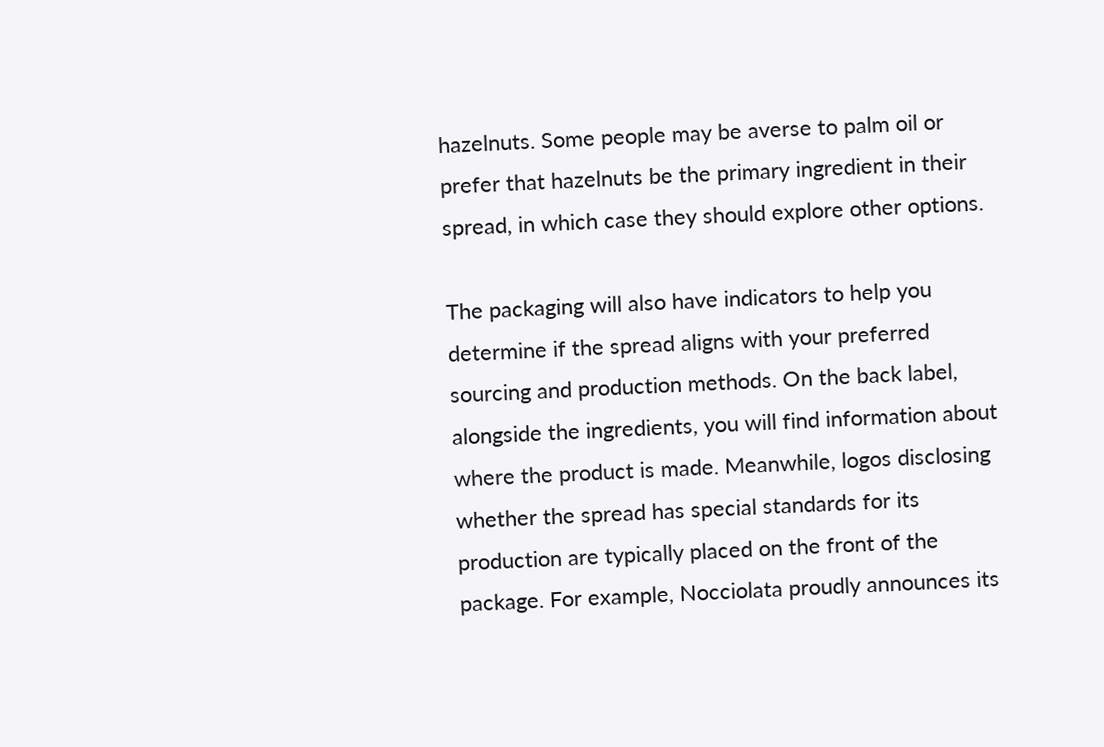hazelnuts. Some people may be averse to palm oil or prefer that hazelnuts be the primary ingredient in their spread, in which case they should explore other options.

The packaging will also have indicators to help you determine if the spread aligns with your preferred sourcing and production methods. On the back label, alongside the ingredients, you will find information about where the product is made. Meanwhile, logos disclosing whether the spread has special standards for its production are typically placed on the front of the package. For example, Nocciolata proudly announces its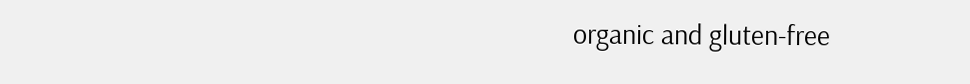organic and gluten-free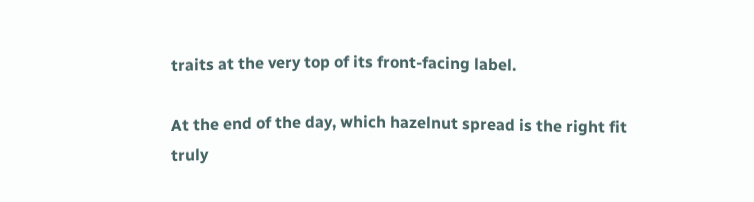traits at the very top of its front-facing label.

At the end of the day, which hazelnut spread is the right fit truly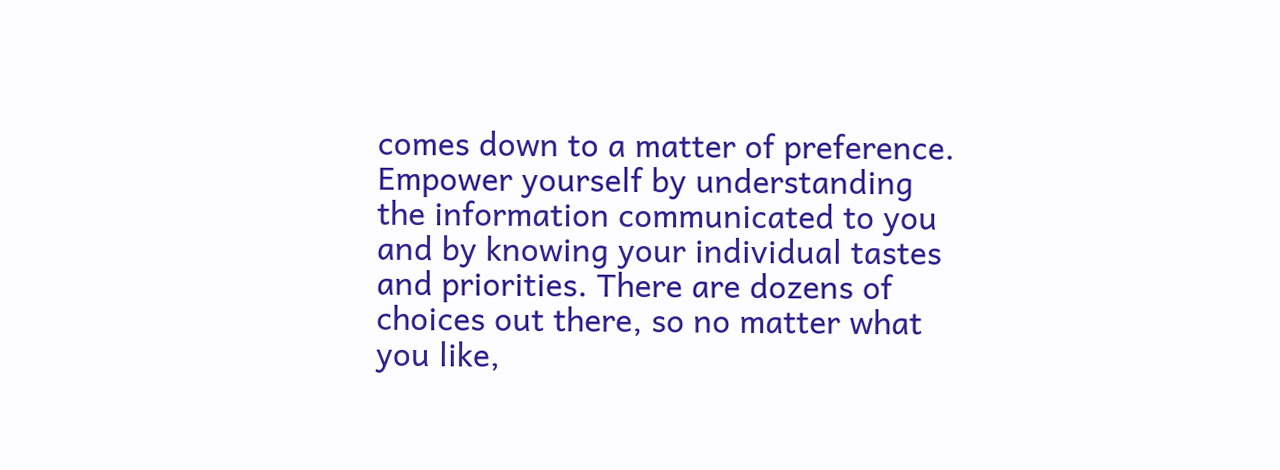comes down to a matter of preference. Empower yourself by understanding the information communicated to you and by knowing your individual tastes and priorities. There are dozens of choices out there, so no matter what you like,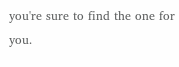you're sure to find the one for you.